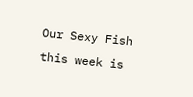Our Sexy Fish this week is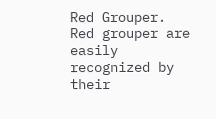Red Grouper. Red grouper are easily recognized by their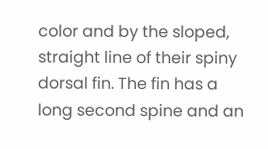color and by the sloped, straight line of their spiny dorsal fin. The fin has a long second spine and an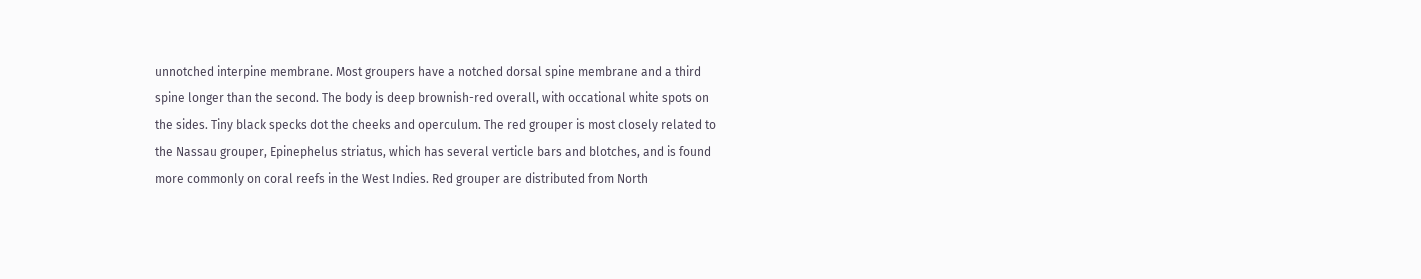unnotched interpine membrane. Most groupers have a notched dorsal spine membrane and a third spine longer than the second. The body is deep brownish-red overall, with occational white spots on the sides. Tiny black specks dot the cheeks and operculum. The red grouper is most closely related to the Nassau grouper, Epinephelus striatus, which has several verticle bars and blotches, and is found more commonly on coral reefs in the West Indies. Red grouper are distributed from North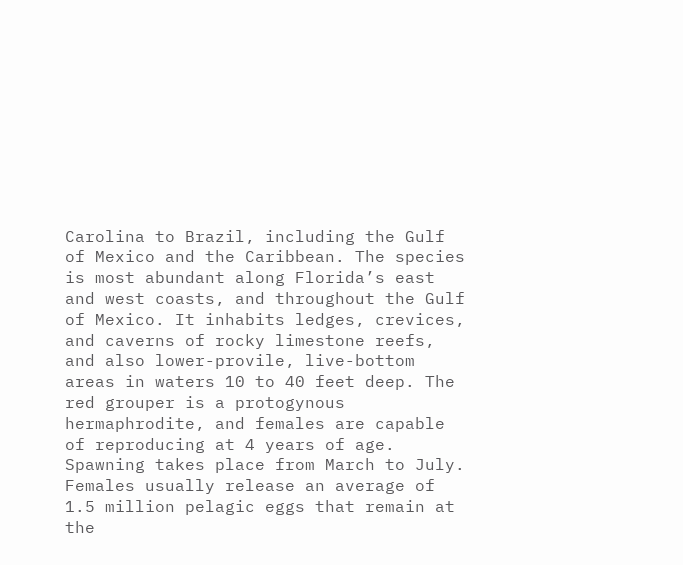Carolina to Brazil, including the Gulf of Mexico and the Caribbean. The species is most abundant along Florida’s east and west coasts, and throughout the Gulf of Mexico. It inhabits ledges, crevices, and caverns of rocky limestone reefs, and also lower-provile, live-bottom areas in waters 10 to 40 feet deep. The red grouper is a protogynous hermaphrodite, and females are capable of reproducing at 4 years of age. Spawning takes place from March to July. Females usually release an average of 1.5 million pelagic eggs that remain at the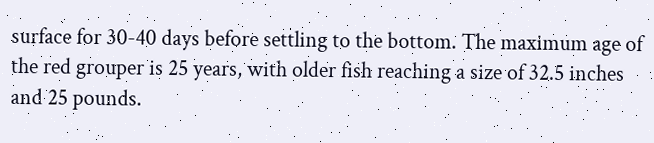surface for 30-40 days before settling to the bottom. The maximum age of the red grouper is 25 years, with older fish reaching a size of 32.5 inches and 25 pounds.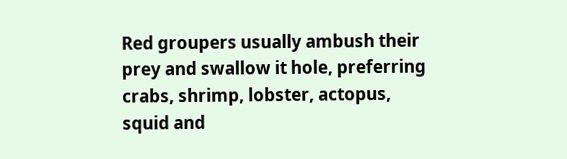Red groupers usually ambush their prey and swallow it hole, preferring crabs, shrimp, lobster, actopus, squid and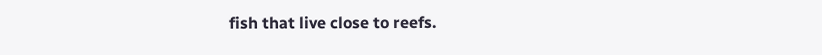fish that live close to reefs.